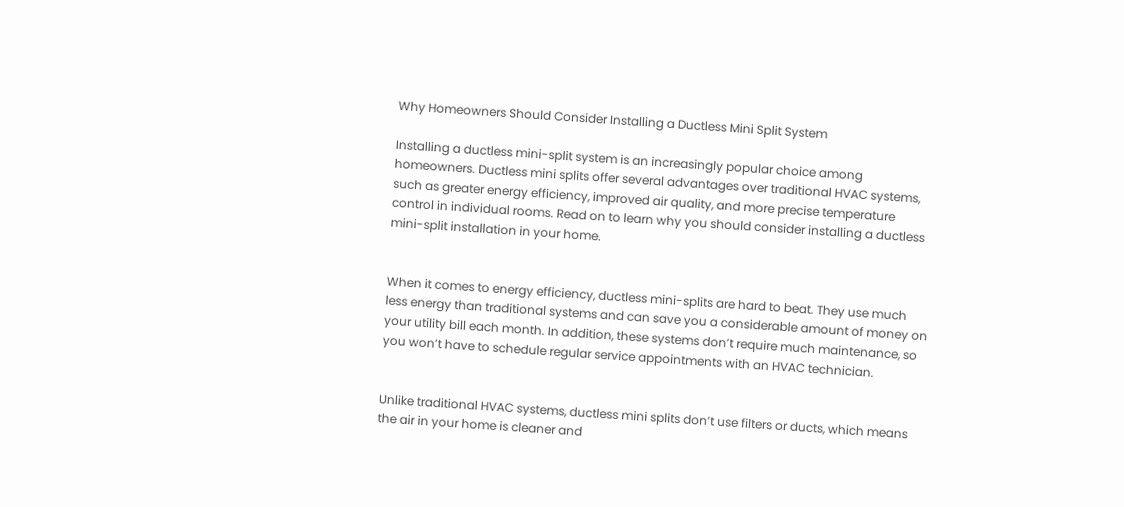Why Homeowners Should Consider Installing a Ductless Mini Split System

Installing a ductless mini-split system is an increasingly popular choice among homeowners. Ductless mini splits offer several advantages over traditional HVAC systems, such as greater energy efficiency, improved air quality, and more precise temperature control in individual rooms. Read on to learn why you should consider installing a ductless mini-split installation in your home.


When it comes to energy efficiency, ductless mini-splits are hard to beat. They use much less energy than traditional systems and can save you a considerable amount of money on your utility bill each month. In addition, these systems don’t require much maintenance, so you won’t have to schedule regular service appointments with an HVAC technician.


Unlike traditional HVAC systems, ductless mini splits don’t use filters or ducts, which means the air in your home is cleaner and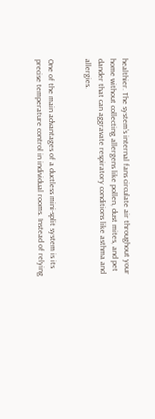healthier. The system’s internal fans circulate air throughout your home without collecting allergens like pollen, dust mites, and pet dander that can aggravate respiratory conditions like asthma and allergies.


One of the main advantages of a ductless mini-split system is its precise temperature control in individual rooms. Instead of relying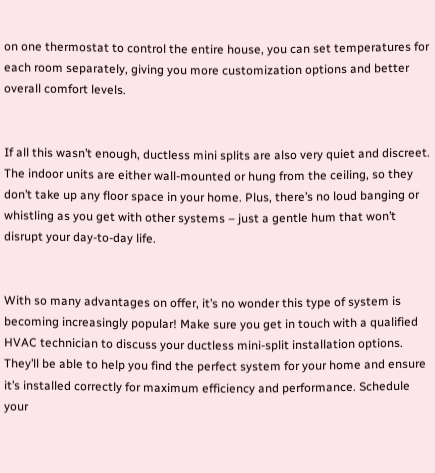on one thermostat to control the entire house, you can set temperatures for each room separately, giving you more customization options and better overall comfort levels.


If all this wasn’t enough, ductless mini splits are also very quiet and discreet. The indoor units are either wall-mounted or hung from the ceiling, so they don’t take up any floor space in your home. Plus, there’s no loud banging or whistling as you get with other systems – just a gentle hum that won’t disrupt your day-to-day life.


With so many advantages on offer, it’s no wonder this type of system is becoming increasingly popular! Make sure you get in touch with a qualified HVAC technician to discuss your ductless mini-split installation options. They’ll be able to help you find the perfect system for your home and ensure it’s installed correctly for maximum efficiency and performance. Schedule your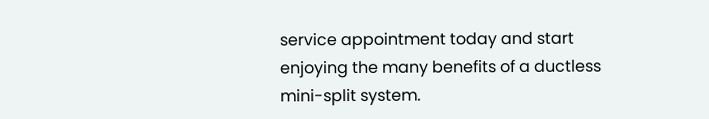service appointment today and start enjoying the many benefits of a ductless mini-split system.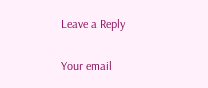Leave a Reply

Your email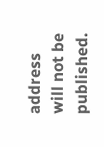address will not be published.